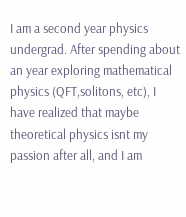I am a second year physics undergrad. After spending about an year exploring mathematical physics (QFT,solitons, etc), I have realized that maybe theoretical physics isnt my passion after all, and I am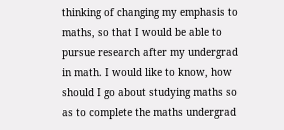thinking of changing my emphasis to maths, so that I would be able to pursue research after my undergrad in math. I would like to know, how should I go about studying maths so as to complete the maths undergrad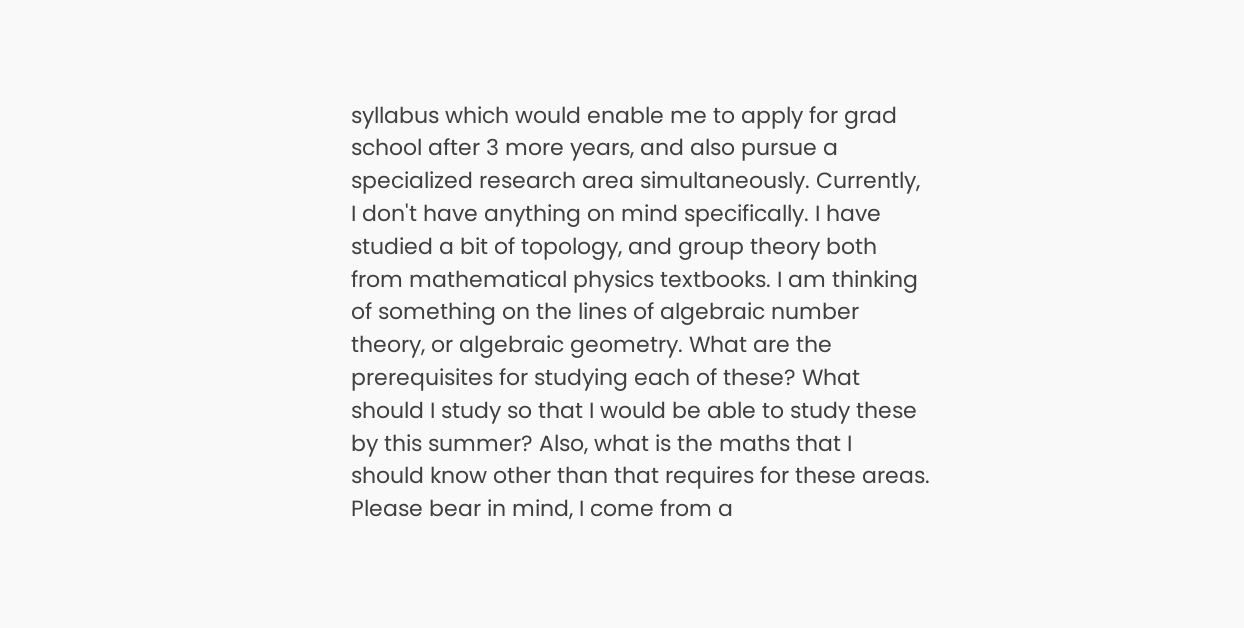syllabus which would enable me to apply for grad school after 3 more years, and also pursue a specialized research area simultaneously. Currently, I don't have anything on mind specifically. I have studied a bit of topology, and group theory both from mathematical physics textbooks. I am thinking of something on the lines of algebraic number theory, or algebraic geometry. What are the prerequisites for studying each of these? What should I study so that I would be able to study these by this summer? Also, what is the maths that I should know other than that requires for these areas. Please bear in mind, I come from a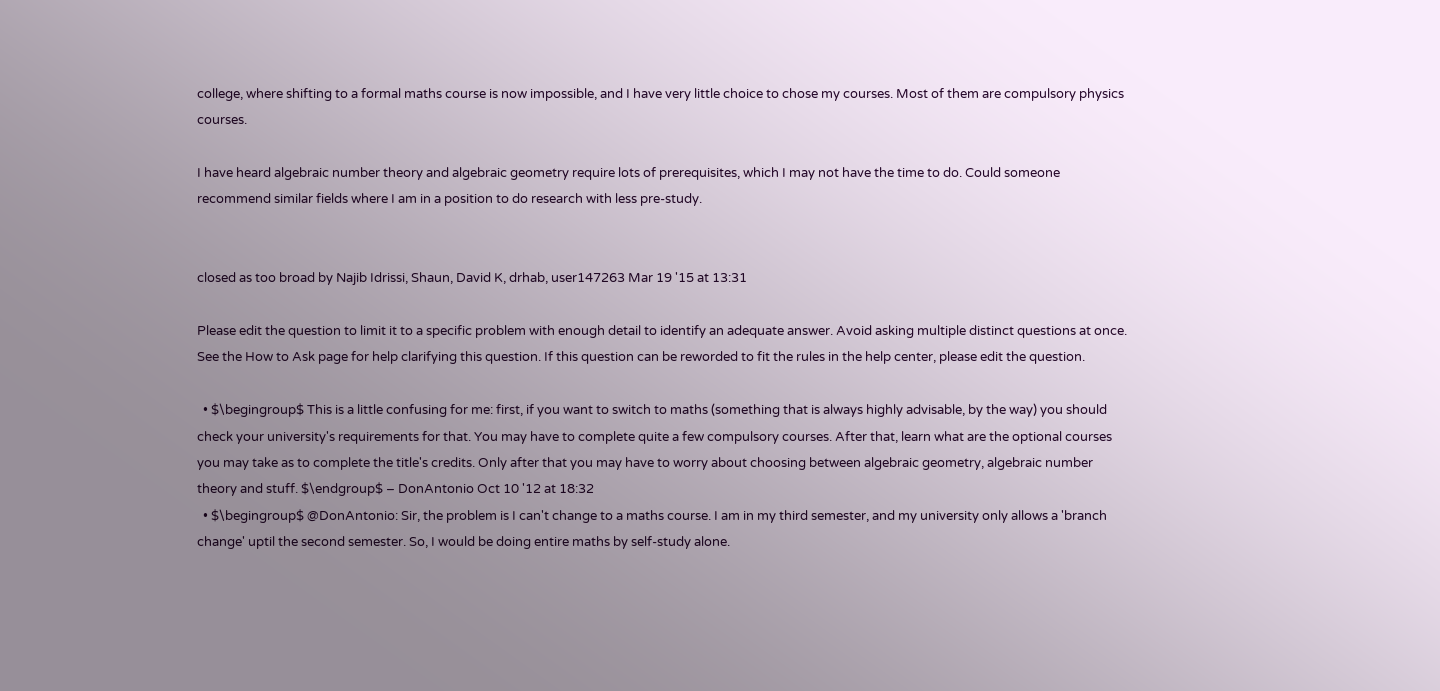college, where shifting to a formal maths course is now impossible, and I have very little choice to chose my courses. Most of them are compulsory physics courses.

I have heard algebraic number theory and algebraic geometry require lots of prerequisites, which I may not have the time to do. Could someone recommend similar fields where I am in a position to do research with less pre-study.


closed as too broad by Najib Idrissi, Shaun, David K, drhab, user147263 Mar 19 '15 at 13:31

Please edit the question to limit it to a specific problem with enough detail to identify an adequate answer. Avoid asking multiple distinct questions at once. See the How to Ask page for help clarifying this question. If this question can be reworded to fit the rules in the help center, please edit the question.

  • $\begingroup$ This is a little confusing for me: first, if you want to switch to maths (something that is always highly advisable, by the way) you should check your university's requirements for that. You may have to complete quite a few compulsory courses. After that, learn what are the optional courses you may take as to complete the title's credits. Only after that you may have to worry about choosing between algebraic geometry, algebraic number theory and stuff. $\endgroup$ – DonAntonio Oct 10 '12 at 18:32
  • $\begingroup$ @DonAntonio: Sir, the problem is I can't change to a maths course. I am in my third semester, and my university only allows a 'branch change' uptil the second semester. So, I would be doing entire maths by self-study alone.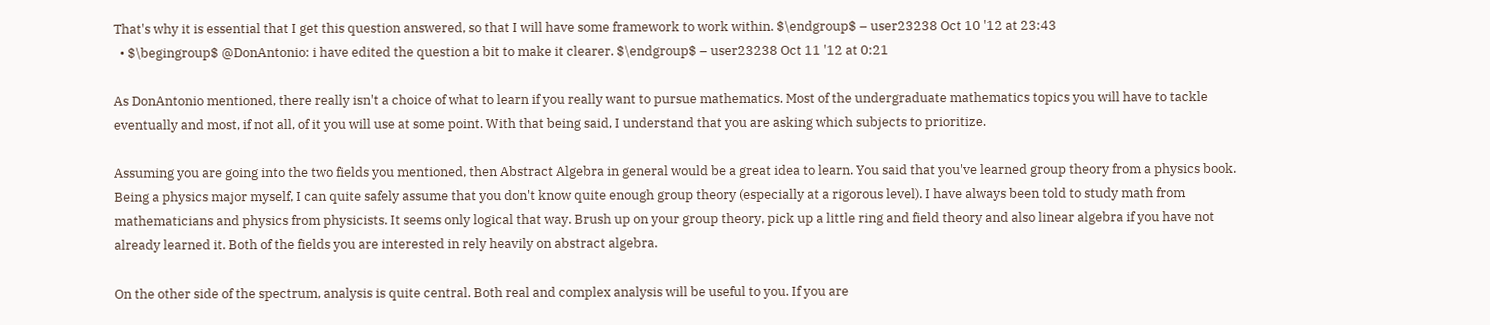That's why it is essential that I get this question answered, so that I will have some framework to work within. $\endgroup$ – user23238 Oct 10 '12 at 23:43
  • $\begingroup$ @DonAntonio: i have edited the question a bit to make it clearer. $\endgroup$ – user23238 Oct 11 '12 at 0:21

As DonAntonio mentioned, there really isn't a choice of what to learn if you really want to pursue mathematics. Most of the undergraduate mathematics topics you will have to tackle eventually and most, if not all, of it you will use at some point. With that being said, I understand that you are asking which subjects to prioritize.

Assuming you are going into the two fields you mentioned, then Abstract Algebra in general would be a great idea to learn. You said that you've learned group theory from a physics book. Being a physics major myself, I can quite safely assume that you don't know quite enough group theory (especially at a rigorous level). I have always been told to study math from mathematicians and physics from physicists. It seems only logical that way. Brush up on your group theory, pick up a little ring and field theory and also linear algebra if you have not already learned it. Both of the fields you are interested in rely heavily on abstract algebra.

On the other side of the spectrum, analysis is quite central. Both real and complex analysis will be useful to you. If you are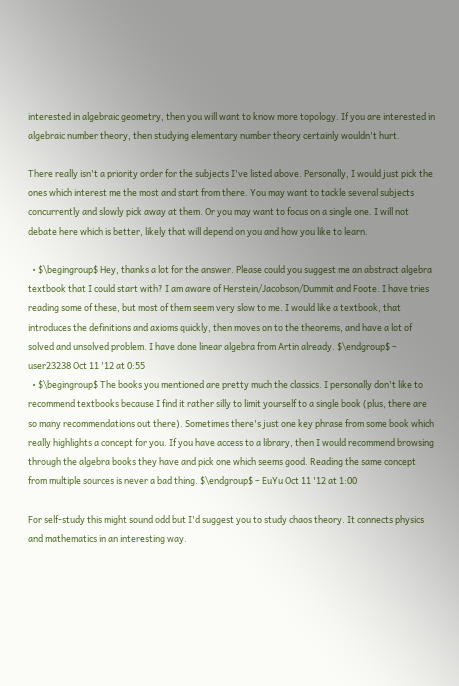interested in algebraic geometry, then you will want to know more topology. If you are interested in algebraic number theory, then studying elementary number theory certainly wouldn't hurt.

There really isn't a priority order for the subjects I've listed above. Personally, I would just pick the ones which interest me the most and start from there. You may want to tackle several subjects concurrently and slowly pick away at them. Or you may want to focus on a single one. I will not debate here which is better, likely that will depend on you and how you like to learn.

  • $\begingroup$ Hey, thanks a lot for the answer. Please could you suggest me an abstract algebra textbook that I could start with? I am aware of Herstein/Jacobson/Dummit and Foote. I have tries reading some of these, but most of them seem very slow to me. I would like a textbook, that introduces the definitions and axioms quickly, then moves on to the theorems, and have a lot of solved and unsolved problem. I have done linear algebra from Artin already. $\endgroup$ – user23238 Oct 11 '12 at 0:55
  • $\begingroup$ The books you mentioned are pretty much the classics. I personally don't like to recommend textbooks because I find it rather silly to limit yourself to a single book (plus, there are so many recommendations out there). Sometimes there's just one key phrase from some book which really highlights a concept for you. If you have access to a library, then I would recommend browsing through the algebra books they have and pick one which seems good. Reading the same concept from multiple sources is never a bad thing. $\endgroup$ – EuYu Oct 11 '12 at 1:00

For self-study this might sound odd but I'd suggest you to study chaos theory. It connects physics and mathematics in an interesting way.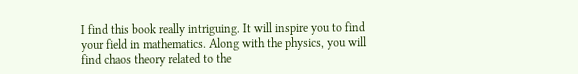I find this book really intriguing. It will inspire you to find your field in mathematics. Along with the physics, you will find chaos theory related to the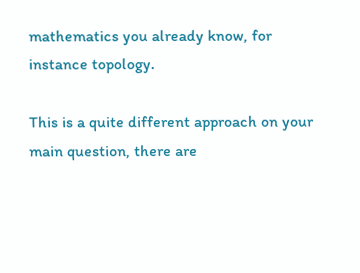mathematics you already know, for instance topology.

This is a quite different approach on your main question, there are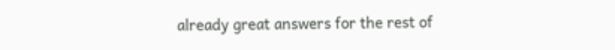already great answers for the rest of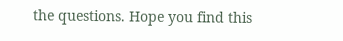the questions. Hope you find this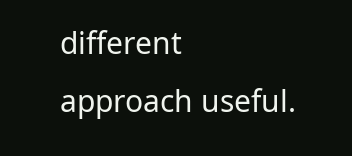different approach useful.